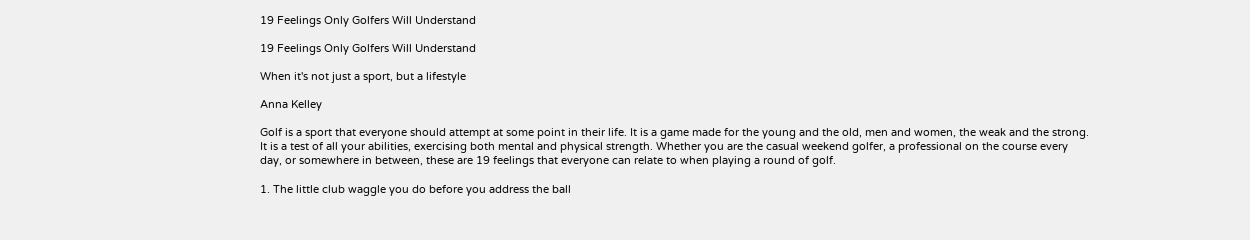19 Feelings Only Golfers Will Understand

19 Feelings Only Golfers Will Understand

When it's not just a sport, but a lifestyle

Anna Kelley

Golf is a sport that everyone should attempt at some point in their life. It is a game made for the young and the old, men and women, the weak and the strong. It is a test of all your abilities, exercising both mental and physical strength. Whether you are the casual weekend golfer, a professional on the course every day, or somewhere in between, these are 19 feelings that everyone can relate to when playing a round of golf.

1. The little club waggle you do before you address the ball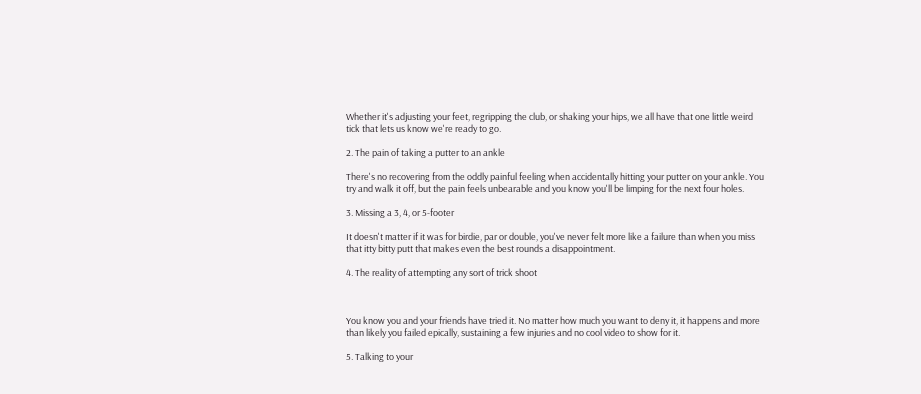Whether it's adjusting your feet, regripping the club, or shaking your hips, we all have that one little weird tick that lets us know we're ready to go.

2. The pain of taking a putter to an ankle

There's no recovering from the oddly painful feeling when accidentally hitting your putter on your ankle. You try and walk it off, but the pain feels unbearable and you know you'll be limping for the next four holes.

3. Missing a 3, 4, or 5-footer

It doesn't matter if it was for birdie, par or double, you've never felt more like a failure than when you miss that itty bitty putt that makes even the best rounds a disappointment.

4. The reality of attempting any sort of trick shoot



You know you and your friends have tried it. No matter how much you want to deny it, it happens and more than likely you failed epically, sustaining a few injuries and no cool video to show for it.

5. Talking to your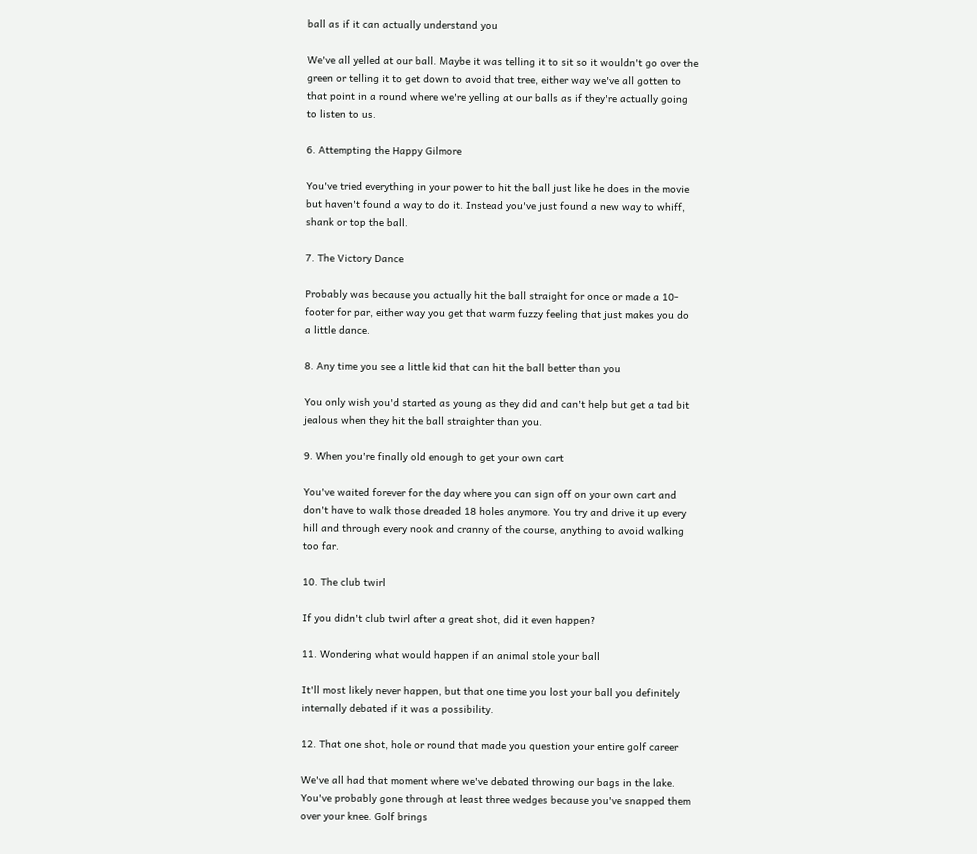ball as if it can actually understand you

We've all yelled at our ball. Maybe it was telling it to sit so it wouldn't go over the green or telling it to get down to avoid that tree, either way we've all gotten to that point in a round where we're yelling at our balls as if they're actually going to listen to us.

6. Attempting the Happy Gilmore

You've tried everything in your power to hit the ball just like he does in the movie but haven't found a way to do it. Instead you've just found a new way to whiff, shank or top the ball.

7. The Victory Dance

Probably was because you actually hit the ball straight for once or made a 10-footer for par, either way you get that warm fuzzy feeling that just makes you do a little dance.

8. Any time you see a little kid that can hit the ball better than you

You only wish you'd started as young as they did and can't help but get a tad bit jealous when they hit the ball straighter than you.

9. When you're finally old enough to get your own cart

You've waited forever for the day where you can sign off on your own cart and don't have to walk those dreaded 18 holes anymore. You try and drive it up every hill and through every nook and cranny of the course, anything to avoid walking too far.

10. The club twirl

If you didn't club twirl after a great shot, did it even happen?

11. Wondering what would happen if an animal stole your ball

It'll most likely never happen, but that one time you lost your ball you definitely internally debated if it was a possibility.

12. That one shot, hole or round that made you question your entire golf career

We've all had that moment where we've debated throwing our bags in the lake. You've probably gone through at least three wedges because you've snapped them over your knee. Golf brings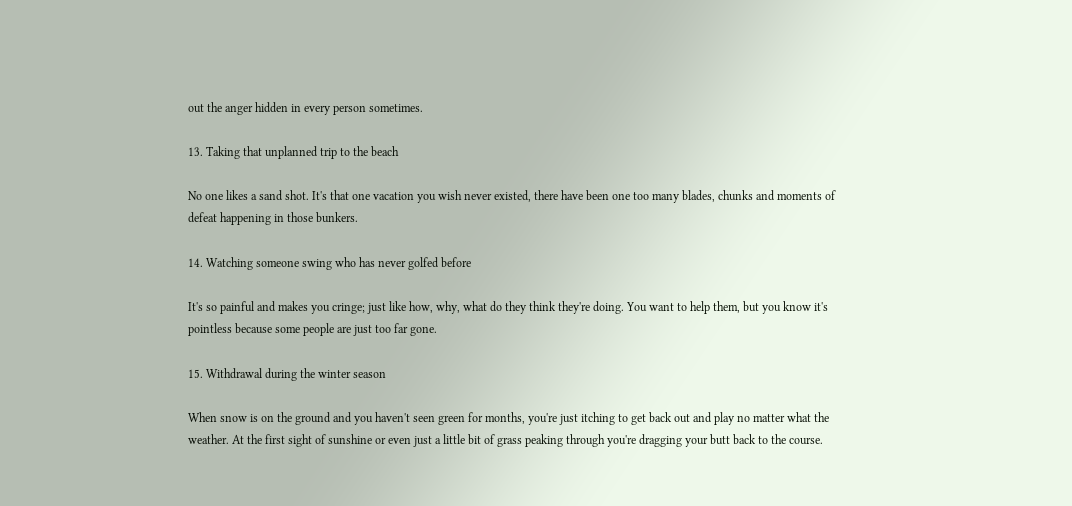out the anger hidden in every person sometimes.

13. Taking that unplanned trip to the beach

No one likes a sand shot. It's that one vacation you wish never existed, there have been one too many blades, chunks and moments of defeat happening in those bunkers.

14. Watching someone swing who has never golfed before

It's so painful and makes you cringe; just like how, why, what do they think they're doing. You want to help them, but you know it's pointless because some people are just too far gone.

15. Withdrawal during the winter season

When snow is on the ground and you haven't seen green for months, you're just itching to get back out and play no matter what the weather. At the first sight of sunshine or even just a little bit of grass peaking through you're dragging your butt back to the course.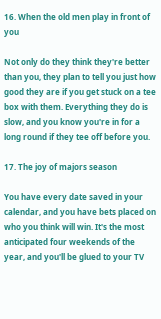16. When the old men play in front of you

Not only do they think they're better than you, they plan to tell you just how good they are if you get stuck on a tee box with them. Everything they do is slow, and you know you're in for a long round if they tee off before you.

17. The joy of majors season

You have every date saved in your calendar, and you have bets placed on who you think will win. It's the most anticipated four weekends of the year, and you'll be glued to your TV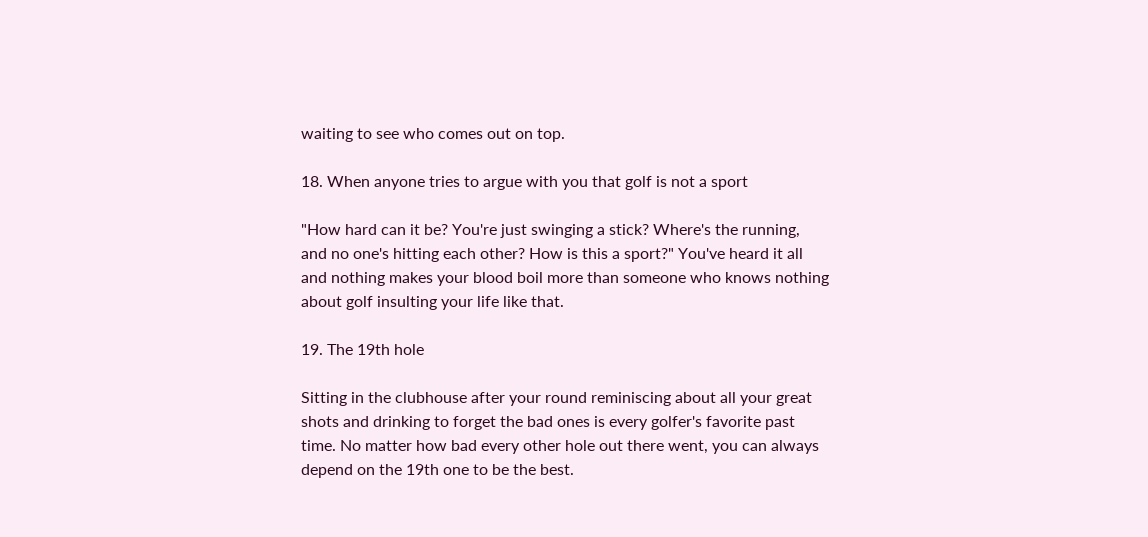waiting to see who comes out on top.

18. When anyone tries to argue with you that golf is not a sport

"How hard can it be? You're just swinging a stick? Where's the running, and no one's hitting each other? How is this a sport?" You've heard it all and nothing makes your blood boil more than someone who knows nothing about golf insulting your life like that.

19. The 19th hole

Sitting in the clubhouse after your round reminiscing about all your great shots and drinking to forget the bad ones is every golfer's favorite past time. No matter how bad every other hole out there went, you can always depend on the 19th one to be the best.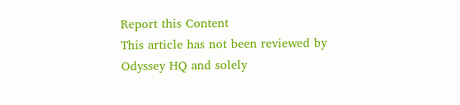Report this Content
This article has not been reviewed by Odyssey HQ and solely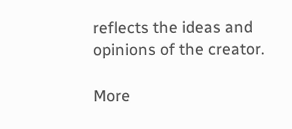reflects the ideas and opinions of the creator.

More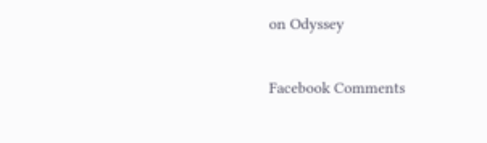on Odyssey

Facebook Comments